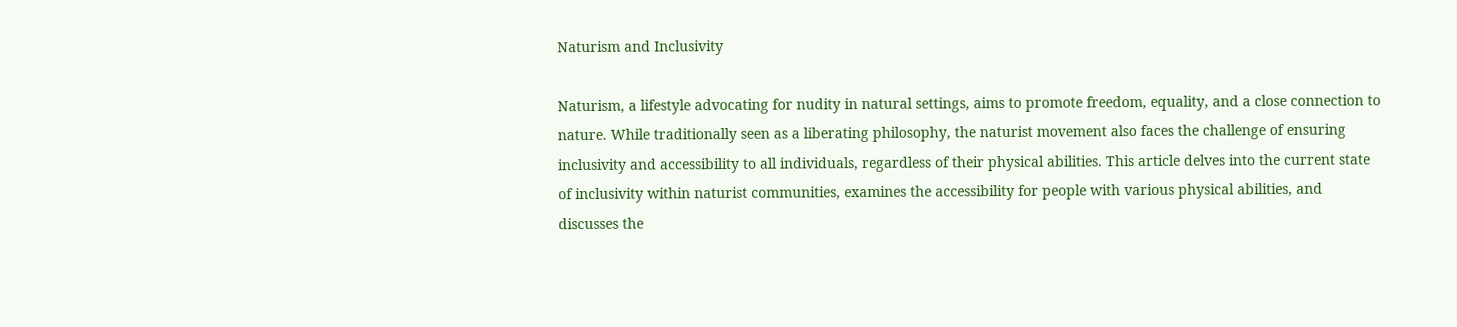Naturism and Inclusivity

Naturism, a lifestyle advocating for nudity in natural settings, aims to promote freedom, equality, and a close connection to nature. While traditionally seen as a liberating philosophy, the naturist movement also faces the challenge of ensuring inclusivity and accessibility to all individuals, regardless of their physical abilities. This article delves into the current state of inclusivity within naturist communities, examines the accessibility for people with various physical abilities, and discusses the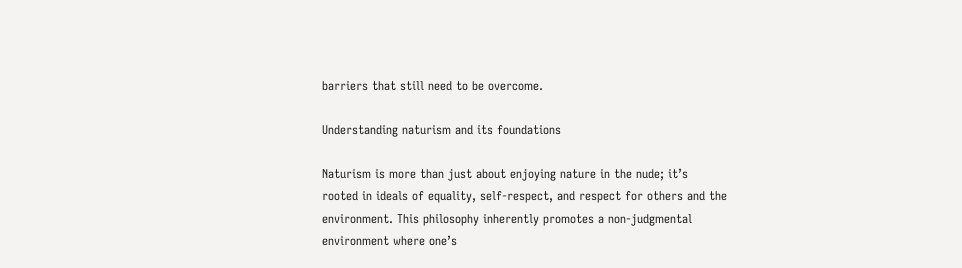barriers that still need to be overcome.

Understanding naturism and its foundations

Naturism is more than just about enjoying nature in the nude; it’s rooted in ideals of equality, self-respect, and respect for others and the environment. This philosophy inherently promotes a non-judgmental environment where one’s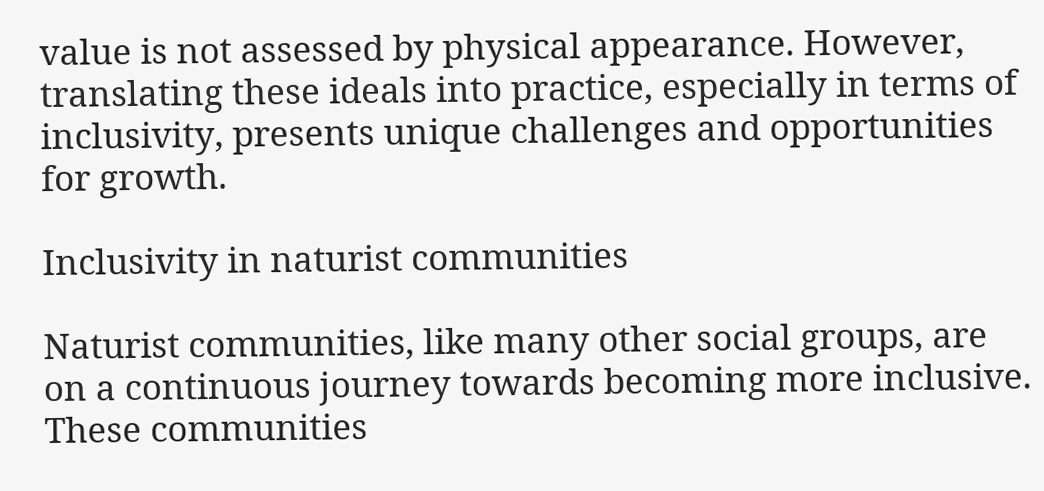value is not assessed by physical appearance. However, translating these ideals into practice, especially in terms of inclusivity, presents unique challenges and opportunities for growth.

Inclusivity in naturist communities

Naturist communities, like many other social groups, are on a continuous journey towards becoming more inclusive. These communities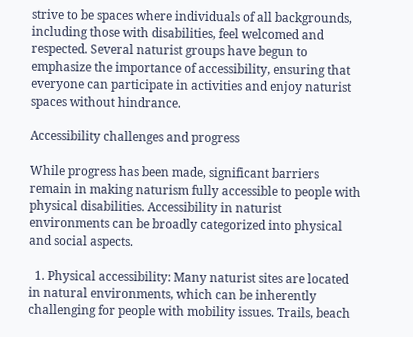strive to be spaces where individuals of all backgrounds, including those with disabilities, feel welcomed and respected. Several naturist groups have begun to emphasize the importance of accessibility, ensuring that everyone can participate in activities and enjoy naturist spaces without hindrance.

Accessibility challenges and progress

While progress has been made, significant barriers remain in making naturism fully accessible to people with physical disabilities. Accessibility in naturist environments can be broadly categorized into physical and social aspects.

  1. Physical accessibility: Many naturist sites are located in natural environments, which can be inherently challenging for people with mobility issues. Trails, beach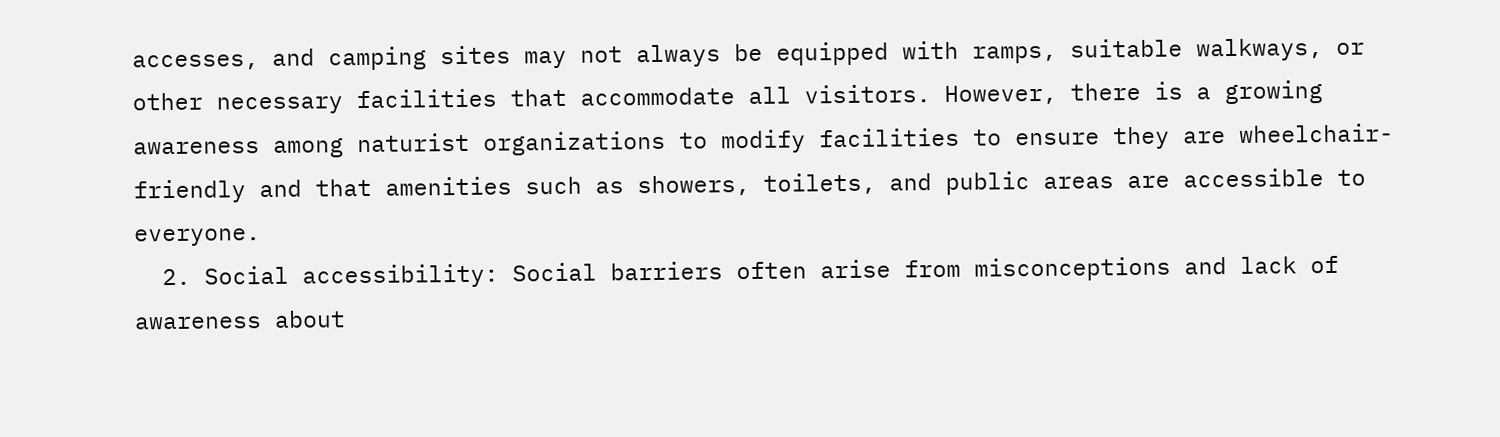accesses, and camping sites may not always be equipped with ramps, suitable walkways, or other necessary facilities that accommodate all visitors. However, there is a growing awareness among naturist organizations to modify facilities to ensure they are wheelchair-friendly and that amenities such as showers, toilets, and public areas are accessible to everyone.
  2. Social accessibility: Social barriers often arise from misconceptions and lack of awareness about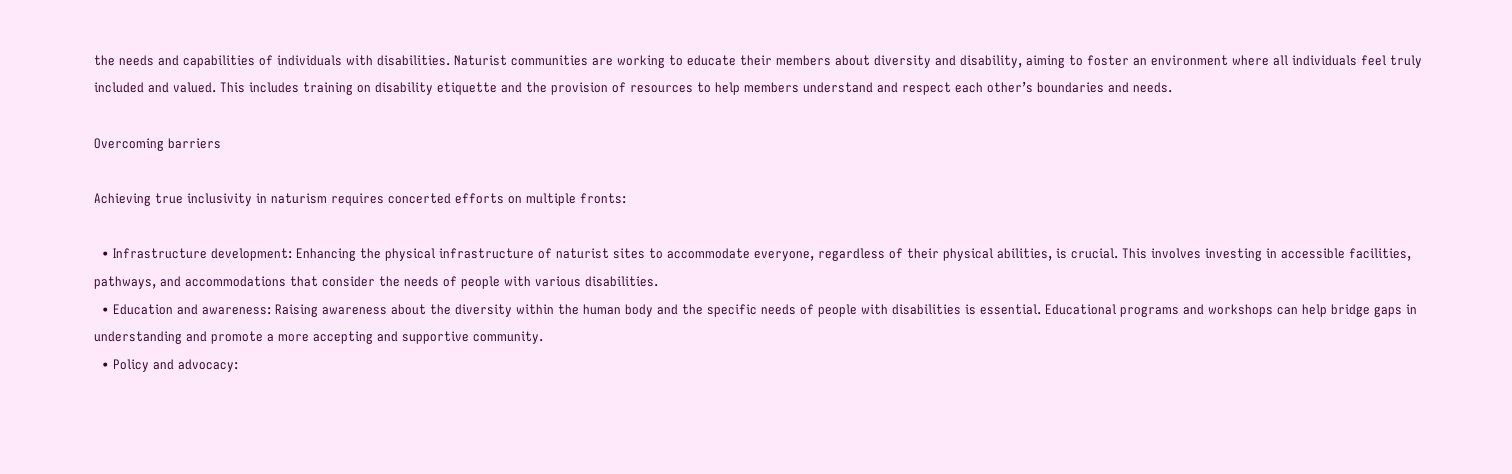the needs and capabilities of individuals with disabilities. Naturist communities are working to educate their members about diversity and disability, aiming to foster an environment where all individuals feel truly included and valued. This includes training on disability etiquette and the provision of resources to help members understand and respect each other’s boundaries and needs.

Overcoming barriers

Achieving true inclusivity in naturism requires concerted efforts on multiple fronts:

  • Infrastructure development: Enhancing the physical infrastructure of naturist sites to accommodate everyone, regardless of their physical abilities, is crucial. This involves investing in accessible facilities, pathways, and accommodations that consider the needs of people with various disabilities.
  • Education and awareness: Raising awareness about the diversity within the human body and the specific needs of people with disabilities is essential. Educational programs and workshops can help bridge gaps in understanding and promote a more accepting and supportive community.
  • Policy and advocacy: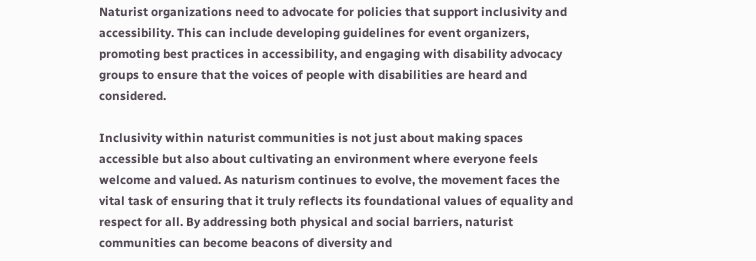Naturist organizations need to advocate for policies that support inclusivity and accessibility. This can include developing guidelines for event organizers, promoting best practices in accessibility, and engaging with disability advocacy groups to ensure that the voices of people with disabilities are heard and considered.

Inclusivity within naturist communities is not just about making spaces accessible but also about cultivating an environment where everyone feels welcome and valued. As naturism continues to evolve, the movement faces the vital task of ensuring that it truly reflects its foundational values of equality and respect for all. By addressing both physical and social barriers, naturist communities can become beacons of diversity and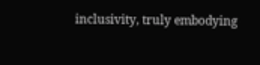inclusivity, truly embodying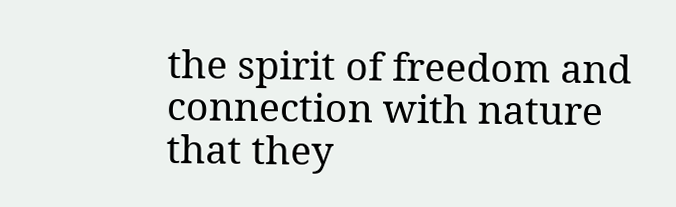the spirit of freedom and connection with nature that they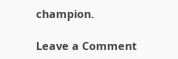champion.

Leave a Comment